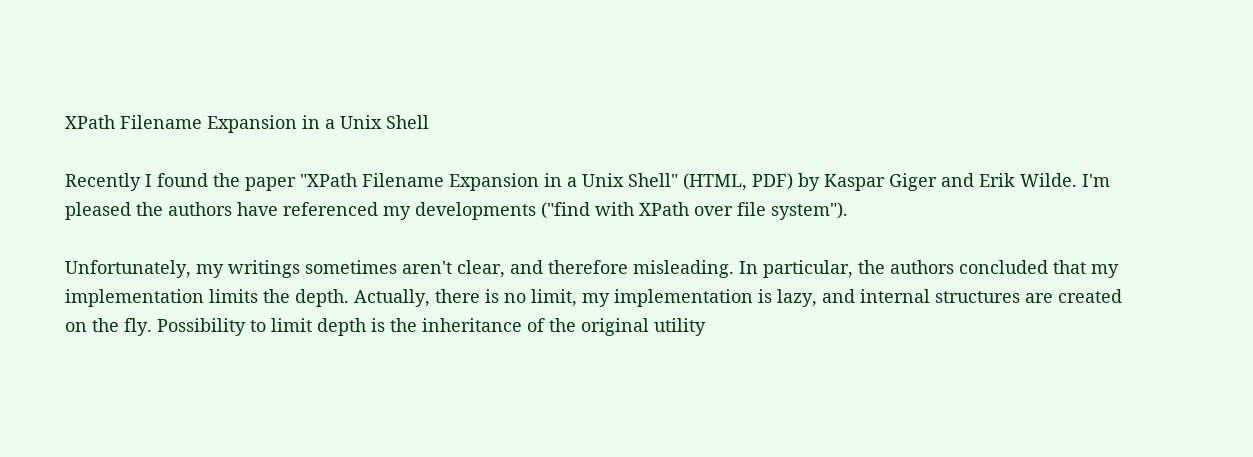XPath Filename Expansion in a Unix Shell

Recently I found the paper "XPath Filename Expansion in a Unix Shell" (HTML, PDF) by Kaspar Giger and Erik Wilde. I'm pleased the authors have referenced my developments ("find with XPath over file system").

Unfortunately, my writings sometimes aren't clear, and therefore misleading. In particular, the authors concluded that my implementation limits the depth. Actually, there is no limit, my implementation is lazy, and internal structures are created on the fly. Possibility to limit depth is the inheritance of the original utility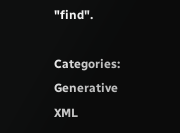"find".

Categories: Generative XML